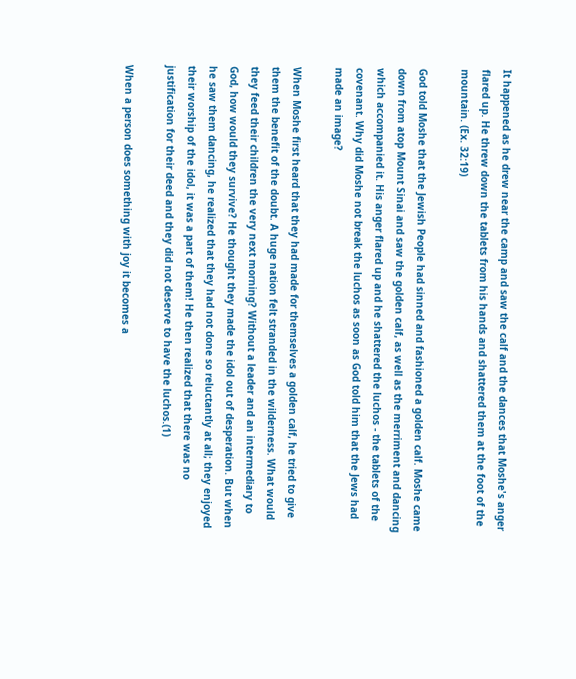It happened as he drew near the camp and saw the calf and the dances that Moshe's anger flared up. He threw down the tablets from his hands and shattered them at the foot of the mountain. (Ex. 32:19)

God told Moshe that the Jewish People had sinned and fashioned a golden calf. Moshe came down from atop Mount Sinai and saw the golden calf, as well as the merriment and dancing which accompanied it. His anger flared up and he shattered the luchos - the tablets of the covenant. Why did Moshe not break the luchos as soon as God told him that the Jews had made an image?

When Moshe first heard that they had made for themselves a golden calf, he tried to give them the benefit of the doubt. A huge nation felt stranded in the wilderness. What would they feed their children the very next morning? Without a leader and an intermediary to God, how would they survive? He thought they made the idol out of desperation. But when he saw them dancing, he realized that they had not done so reluctantly at all; they enjoyed their worship of the idol, it was a part of them! He then realized that there was no justification for their deed and they did not deserve to have the luchos.(1)

When a person does something with joy it becomes a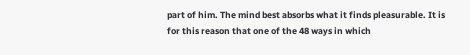part of him. The mind best absorbs what it finds pleasurable. It is for this reason that one of the 48 ways in which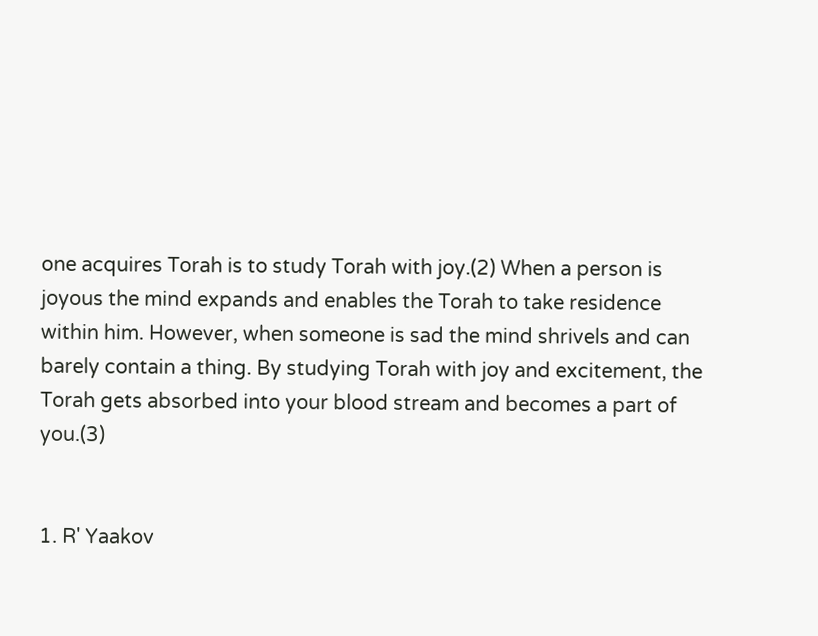one acquires Torah is to study Torah with joy.(2) When a person is joyous the mind expands and enables the Torah to take residence within him. However, when someone is sad the mind shrivels and can barely contain a thing. By studying Torah with joy and excitement, the Torah gets absorbed into your blood stream and becomes a part of you.(3)


1. R' Yaakov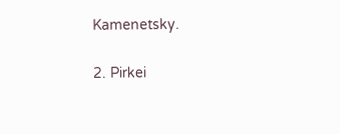Kamenetsky.

2. Pirkei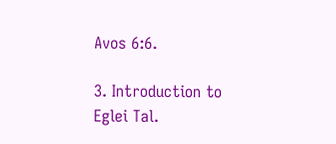Avos 6:6.

3. Introduction to Eglei Tal.